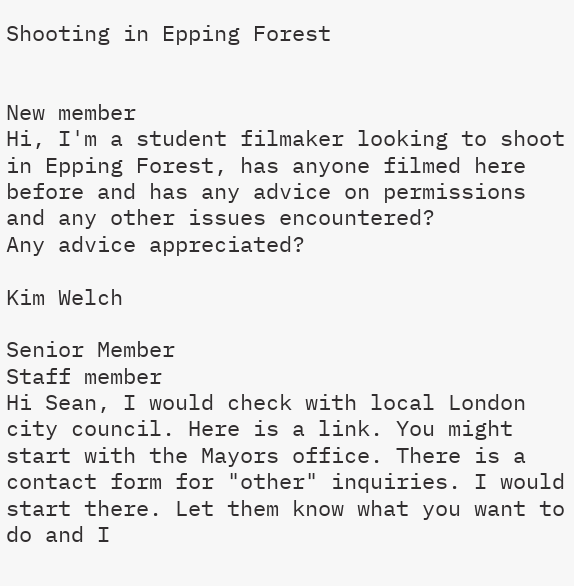Shooting in Epping Forest


New member
Hi, I'm a student filmaker looking to shoot in Epping Forest, has anyone filmed here before and has any advice on permissions and any other issues encountered?
Any advice appreciated?

Kim Welch

Senior Member
Staff member
Hi Sean, I would check with local London city council. Here is a link. You might start with the Mayors office. There is a contact form for "other" inquiries. I would start there. Let them know what you want to do and I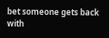bet someone gets back with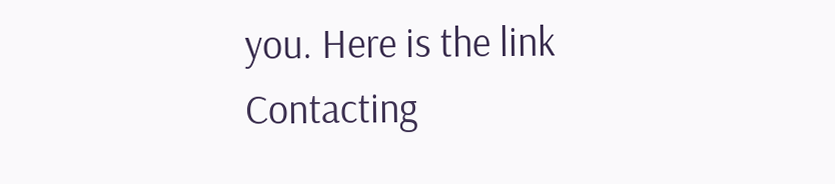you. Here is the link Contacting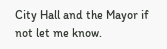City Hall and the Mayor if not let me know.